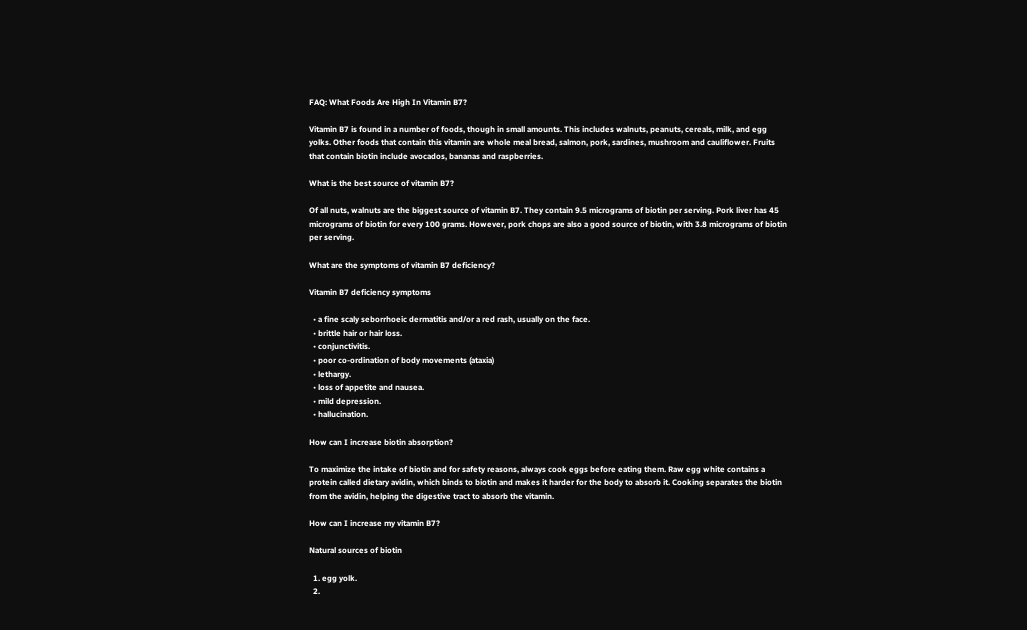FAQ: What Foods Are High In Vitamin B7?

Vitamin B7 is found in a number of foods, though in small amounts. This includes walnuts, peanuts, cereals, milk, and egg yolks. Other foods that contain this vitamin are whole meal bread, salmon, pork, sardines, mushroom and cauliflower. Fruits that contain biotin include avocados, bananas and raspberries.

What is the best source of vitamin B7?

Of all nuts, walnuts are the biggest source of vitamin B7. They contain 9.5 micrograms of biotin per serving. Pork liver has 45 micrograms of biotin for every 100 grams. However, pork chops are also a good source of biotin, with 3.8 micrograms of biotin per serving.

What are the symptoms of vitamin B7 deficiency?

Vitamin B7 deficiency symptoms

  • a fine scaly seborrhoeic dermatitis and/or a red rash, usually on the face.
  • brittle hair or hair loss.
  • conjunctivitis.
  • poor co-ordination of body movements (ataxia)
  • lethargy.
  • loss of appetite and nausea.
  • mild depression.
  • hallucination.

How can I increase biotin absorption?

To maximize the intake of biotin and for safety reasons, always cook eggs before eating them. Raw egg white contains a protein called dietary avidin, which binds to biotin and makes it harder for the body to absorb it. Cooking separates the biotin from the avidin, helping the digestive tract to absorb the vitamin.

How can I increase my vitamin B7?

Natural sources of biotin

  1. egg yolk.
  2.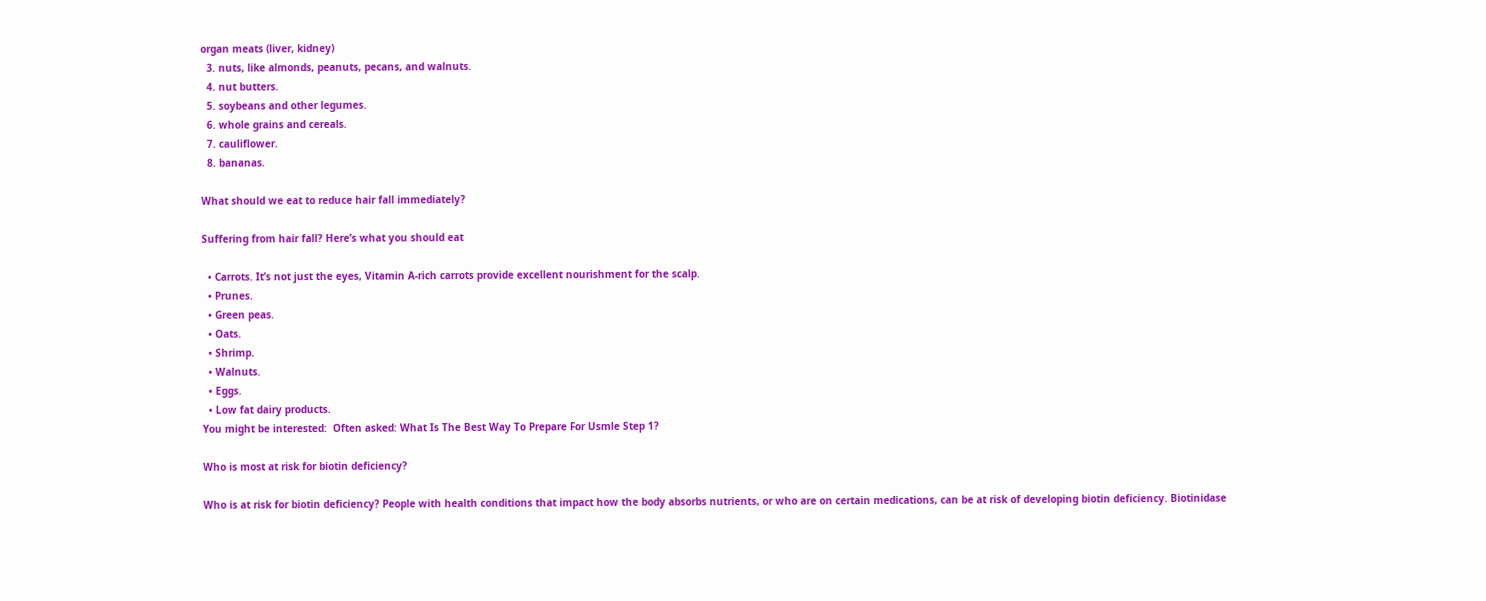organ meats (liver, kidney)
  3. nuts, like almonds, peanuts, pecans, and walnuts.
  4. nut butters.
  5. soybeans and other legumes.
  6. whole grains and cereals.
  7. cauliflower.
  8. bananas.

What should we eat to reduce hair fall immediately?

Suffering from hair fall? Here’s what you should eat

  • Carrots. It’s not just the eyes, Vitamin A-rich carrots provide excellent nourishment for the scalp.
  • Prunes.
  • Green peas.
  • Oats.
  • Shrimp.
  • Walnuts.
  • Eggs.
  • Low fat dairy products.
You might be interested:  Often asked: What Is The Best Way To Prepare For Usmle Step 1?

Who is most at risk for biotin deficiency?

Who is at risk for biotin deficiency? People with health conditions that impact how the body absorbs nutrients, or who are on certain medications, can be at risk of developing biotin deficiency. Biotinidase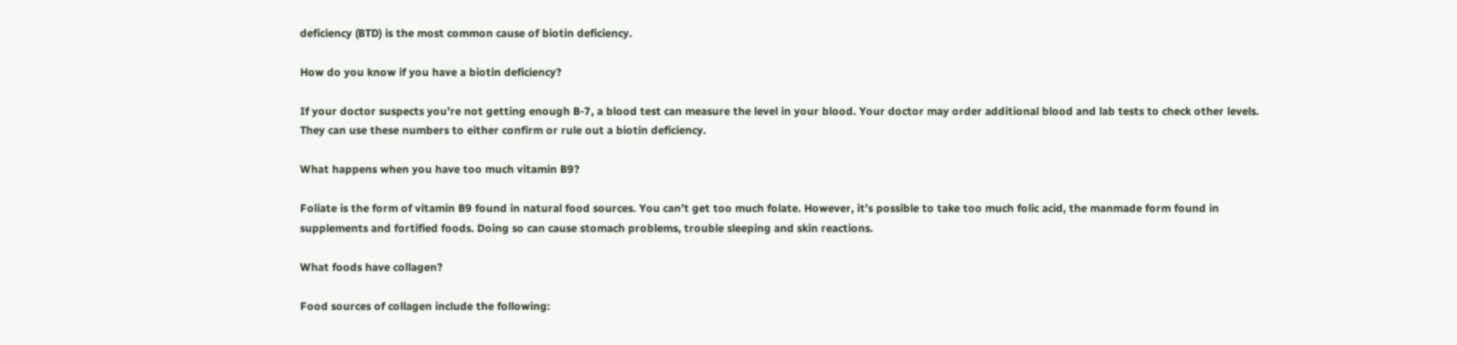deficiency (BTD) is the most common cause of biotin deficiency.

How do you know if you have a biotin deficiency?

If your doctor suspects you’re not getting enough B-7, a blood test can measure the level in your blood. Your doctor may order additional blood and lab tests to check other levels. They can use these numbers to either confirm or rule out a biotin deficiency.

What happens when you have too much vitamin B9?

Foliate is the form of vitamin B9 found in natural food sources. You can’t get too much folate. However, it’s possible to take too much folic acid, the manmade form found in supplements and fortified foods. Doing so can cause stomach problems, trouble sleeping and skin reactions.

What foods have collagen?

Food sources of collagen include the following: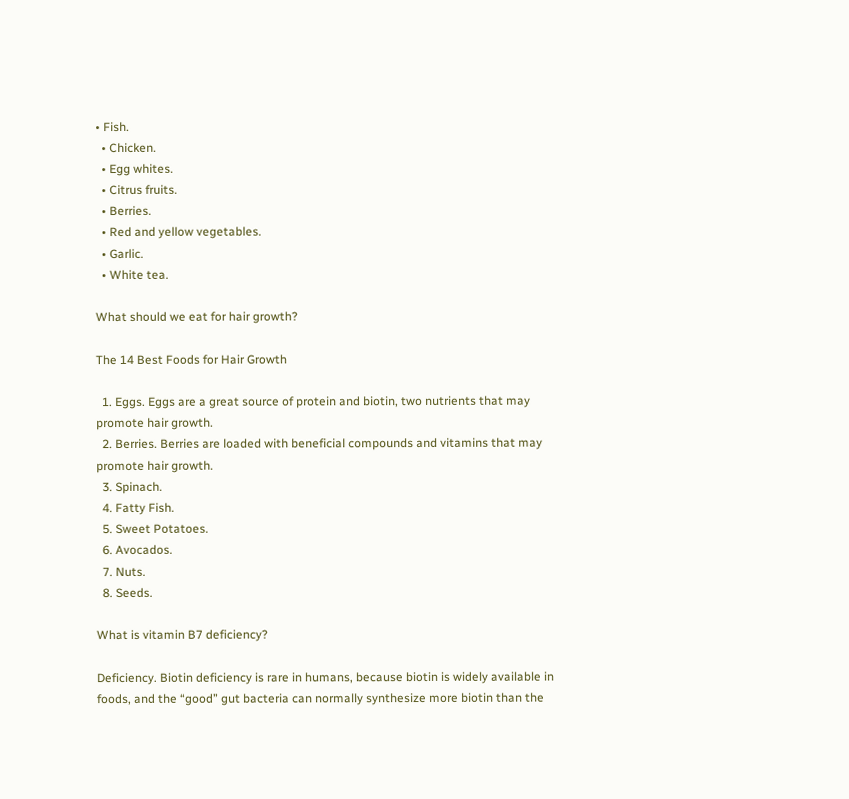• Fish.
  • Chicken.
  • Egg whites.
  • Citrus fruits.
  • Berries.
  • Red and yellow vegetables.
  • Garlic.
  • White tea.

What should we eat for hair growth?

The 14 Best Foods for Hair Growth

  1. Eggs. Eggs are a great source of protein and biotin, two nutrients that may promote hair growth.
  2. Berries. Berries are loaded with beneficial compounds and vitamins that may promote hair growth.
  3. Spinach.
  4. Fatty Fish.
  5. Sweet Potatoes.
  6. Avocados.
  7. Nuts.
  8. Seeds.

What is vitamin B7 deficiency?

Deficiency. Biotin deficiency is rare in humans, because biotin is widely available in foods, and the “good” gut bacteria can normally synthesize more biotin than the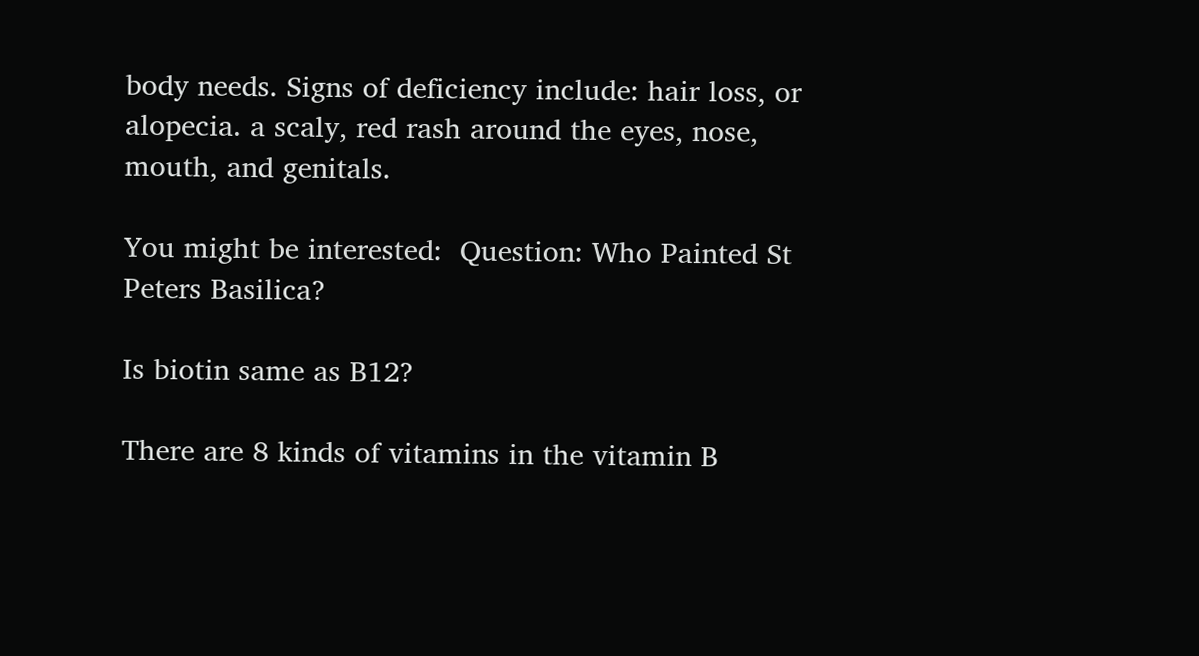body needs. Signs of deficiency include: hair loss, or alopecia. a scaly, red rash around the eyes, nose, mouth, and genitals.

You might be interested:  Question: Who Painted St Peters Basilica?

Is biotin same as B12?

There are 8 kinds of vitamins in the vitamin B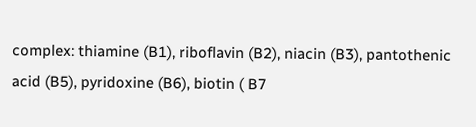complex: thiamine (B1), riboflavin (B2), niacin (B3), pantothenic acid (B5), pyridoxine (B6), biotin ( B7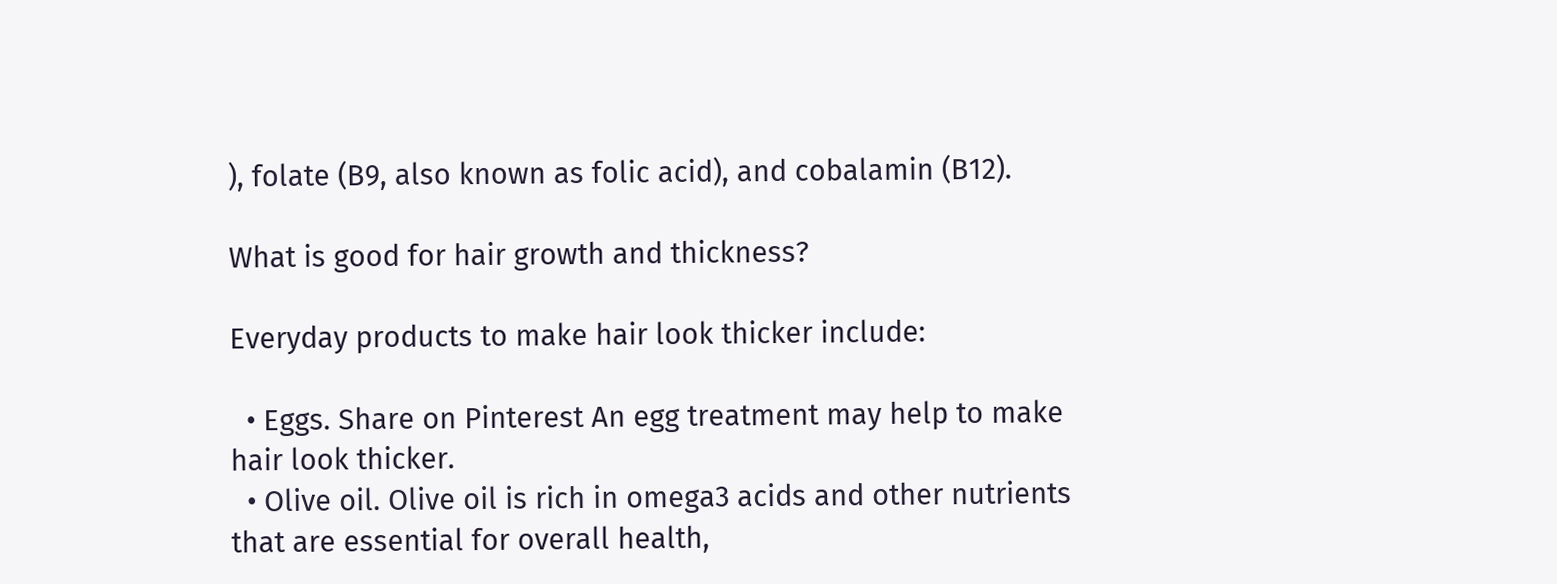), folate (B9, also known as folic acid), and cobalamin (B12).

What is good for hair growth and thickness?

Everyday products to make hair look thicker include:

  • Eggs. Share on Pinterest An egg treatment may help to make hair look thicker.
  • Olive oil. Olive oil is rich in omega3 acids and other nutrients that are essential for overall health,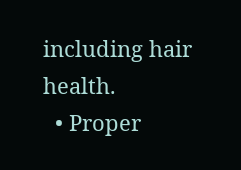including hair health.
  • Proper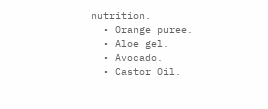nutrition.
  • Orange puree.
  • Aloe gel.
  • Avocado.
  • Castor Oil.